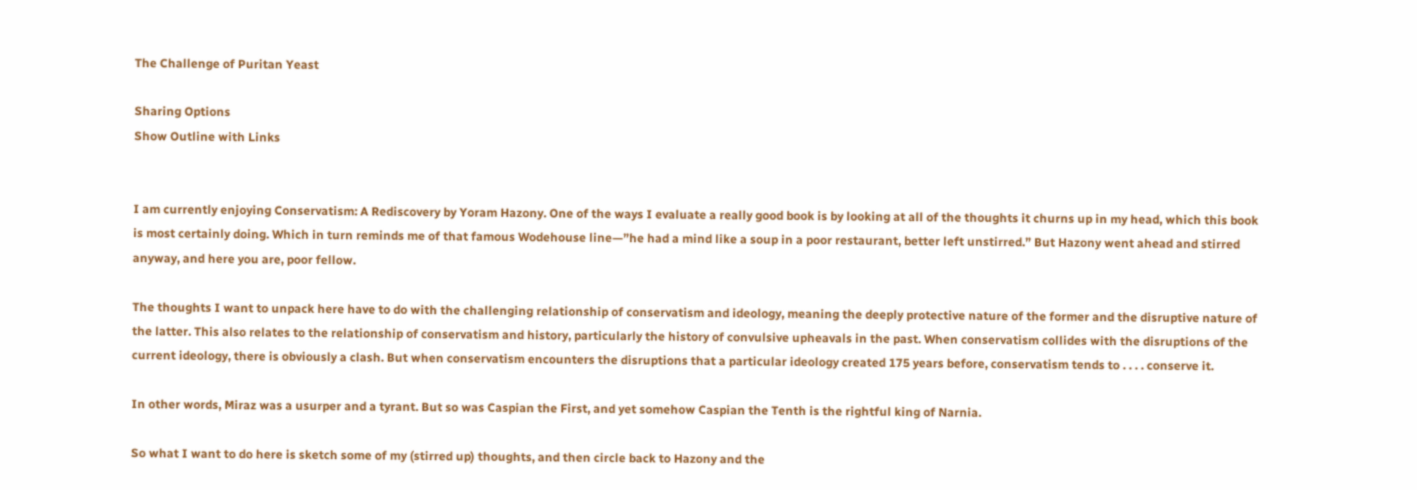The Challenge of Puritan Yeast

Sharing Options
Show Outline with Links


I am currently enjoying Conservatism: A Rediscovery by Yoram Hazony. One of the ways I evaluate a really good book is by looking at all of the thoughts it churns up in my head, which this book is most certainly doing. Which in turn reminds me of that famous Wodehouse line—”he had a mind like a soup in a poor restaurant, better left unstirred.” But Hazony went ahead and stirred anyway, and here you are, poor fellow.

The thoughts I want to unpack here have to do with the challenging relationship of conservatism and ideology, meaning the deeply protective nature of the former and the disruptive nature of the latter. This also relates to the relationship of conservatism and history, particularly the history of convulsive upheavals in the past. When conservatism collides with the disruptions of the current ideology, there is obviously a clash. But when conservatism encounters the disruptions that a particular ideology created 175 years before, conservatism tends to . . . . conserve it.

In other words, Miraz was a usurper and a tyrant. But so was Caspian the First, and yet somehow Caspian the Tenth is the rightful king of Narnia.

So what I want to do here is sketch some of my (stirred up) thoughts, and then circle back to Hazony and the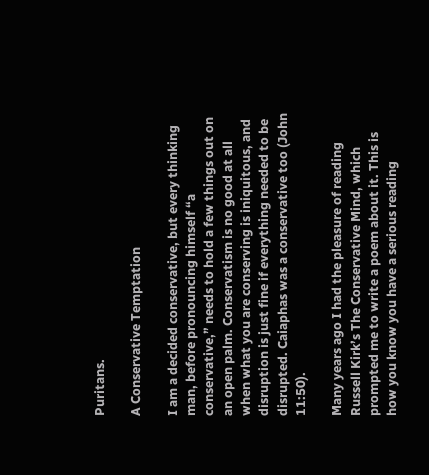Puritans.

A Conservative Temptation

I am a decided conservative, but every thinking man, before pronouncing himself “a conservative,” needs to hold a few things out on an open palm. Conservatism is no good at all when what you are conserving is iniquitous, and disruption is just fine if everything needed to be disrupted. Caiaphas was a conservative too (John 11:50).

Many years ago I had the pleasure of reading Russell Kirk’s The Conservative Mind, which prompted me to write a poem about it. This is how you know you have a serious reading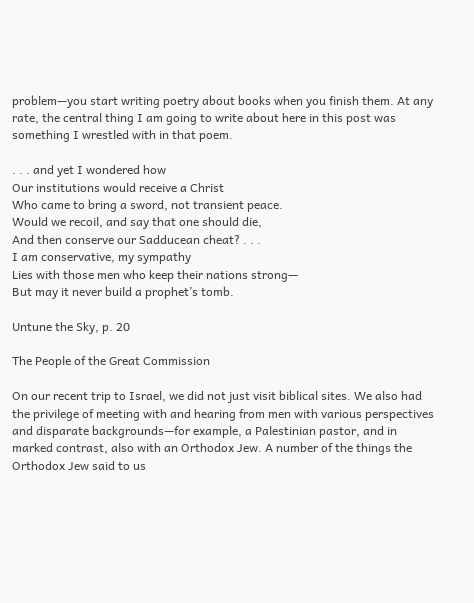problem—you start writing poetry about books when you finish them. At any rate, the central thing I am going to write about here in this post was something I wrestled with in that poem.

. . . and yet I wondered how
Our institutions would receive a Christ
Who came to bring a sword, not transient peace.
Would we recoil, and say that one should die,
And then conserve our Sadducean cheat? . . .
I am conservative, my sympathy
Lies with those men who keep their nations strong—
But may it never build a prophet’s tomb.

Untune the Sky, p. 20

The People of the Great Commission

On our recent trip to Israel, we did not just visit biblical sites. We also had the privilege of meeting with and hearing from men with various perspectives and disparate backgrounds—for example, a Palestinian pastor, and in marked contrast, also with an Orthodox Jew. A number of the things the Orthodox Jew said to us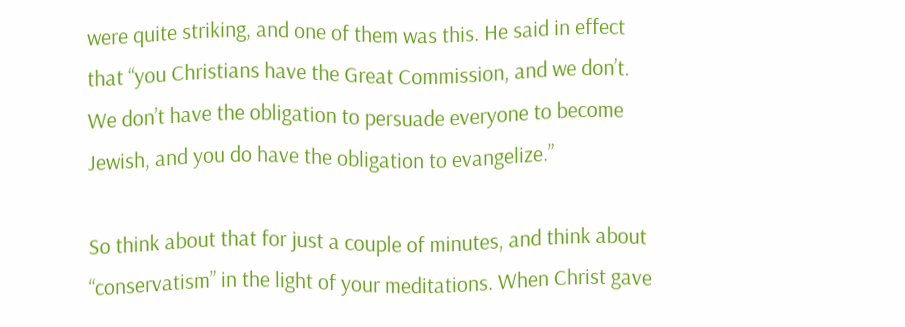were quite striking, and one of them was this. He said in effect that “you Christians have the Great Commission, and we don’t. We don’t have the obligation to persuade everyone to become Jewish, and you do have the obligation to evangelize.”

So think about that for just a couple of minutes, and think about “conservatism” in the light of your meditations. When Christ gave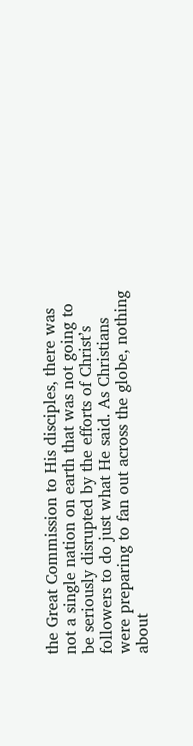the Great Commission to His disciples, there was not a single nation on earth that was not going to be seriously disrupted by the efforts of Christ’s followers to do just what He said. As Christians were preparing to fan out across the globe, nothing about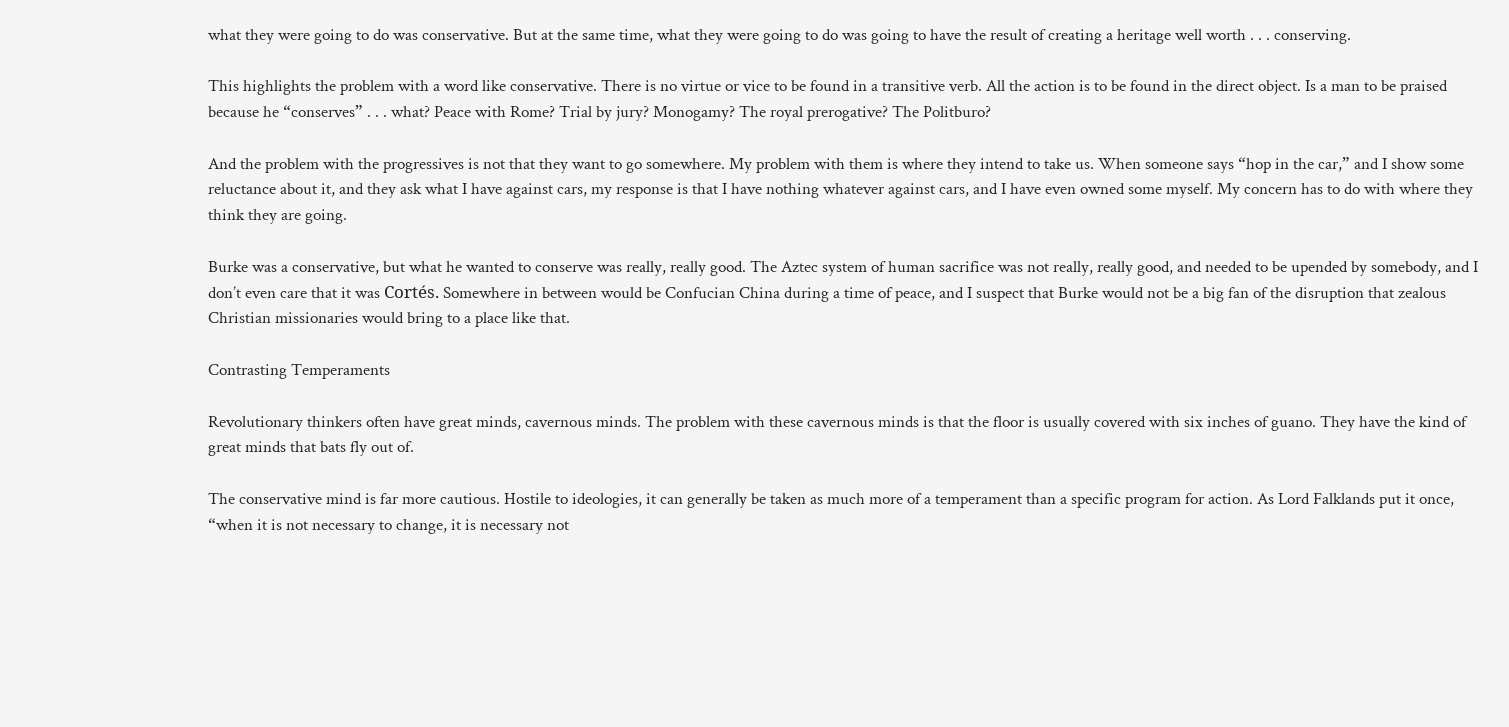what they were going to do was conservative. But at the same time, what they were going to do was going to have the result of creating a heritage well worth . . . conserving.

This highlights the problem with a word like conservative. There is no virtue or vice to be found in a transitive verb. All the action is to be found in the direct object. Is a man to be praised because he “conserves” . . . what? Peace with Rome? Trial by jury? Monogamy? The royal prerogative? The Politburo?

And the problem with the progressives is not that they want to go somewhere. My problem with them is where they intend to take us. When someone says “hop in the car,” and I show some reluctance about it, and they ask what I have against cars, my response is that I have nothing whatever against cars, and I have even owned some myself. My concern has to do with where they think they are going.

Burke was a conservative, but what he wanted to conserve was really, really good. The Aztec system of human sacrifice was not really, really good, and needed to be upended by somebody, and I don’t even care that it was Cortés. Somewhere in between would be Confucian China during a time of peace, and I suspect that Burke would not be a big fan of the disruption that zealous Christian missionaries would bring to a place like that.

Contrasting Temperaments

Revolutionary thinkers often have great minds, cavernous minds. The problem with these cavernous minds is that the floor is usually covered with six inches of guano. They have the kind of great minds that bats fly out of.

The conservative mind is far more cautious. Hostile to ideologies, it can generally be taken as much more of a temperament than a specific program for action. As Lord Falklands put it once, “when it is not necessary to change, it is necessary not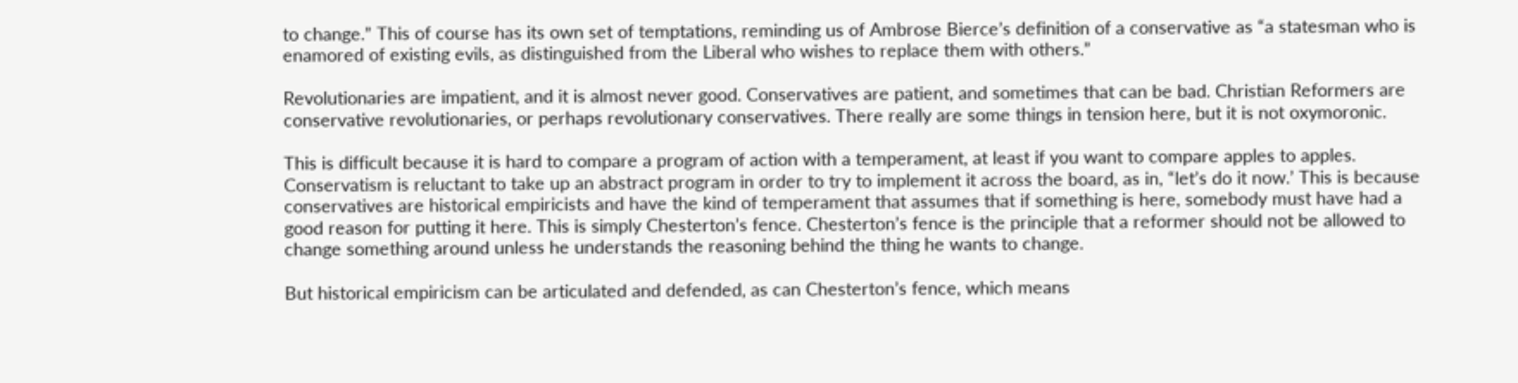to change.” This of course has its own set of temptations, reminding us of Ambrose Bierce’s definition of a conservative as “a statesman who is enamored of existing evils, as distinguished from the Liberal who wishes to replace them with others.”

Revolutionaries are impatient, and it is almost never good. Conservatives are patient, and sometimes that can be bad. Christian Reformers are conservative revolutionaries, or perhaps revolutionary conservatives. There really are some things in tension here, but it is not oxymoronic.

This is difficult because it is hard to compare a program of action with a temperament, at least if you want to compare apples to apples. Conservatism is reluctant to take up an abstract program in order to try to implement it across the board, as in, “let’s do it now.’ This is because conservatives are historical empiricists and have the kind of temperament that assumes that if something is here, somebody must have had a good reason for putting it here. This is simply Chesterton’s fence. Chesterton’s fence is the principle that a reformer should not be allowed to change something around unless he understands the reasoning behind the thing he wants to change.

But historical empiricism can be articulated and defended, as can Chesterton’s fence, which means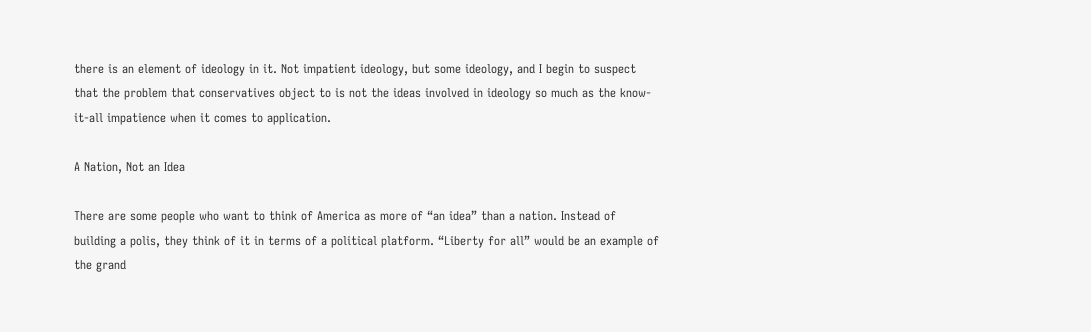there is an element of ideology in it. Not impatient ideology, but some ideology, and I begin to suspect that the problem that conservatives object to is not the ideas involved in ideology so much as the know-it-all impatience when it comes to application.

A Nation, Not an Idea

There are some people who want to think of America as more of “an idea” than a nation. Instead of building a polis, they think of it in terms of a political platform. “Liberty for all” would be an example of the grand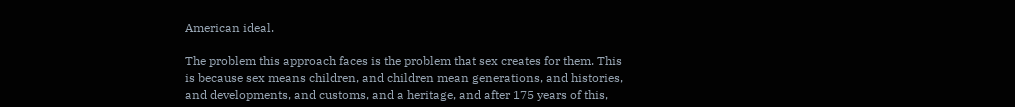American ideal.

The problem this approach faces is the problem that sex creates for them. This is because sex means children, and children mean generations, and histories, and developments, and customs, and a heritage, and after 175 years of this,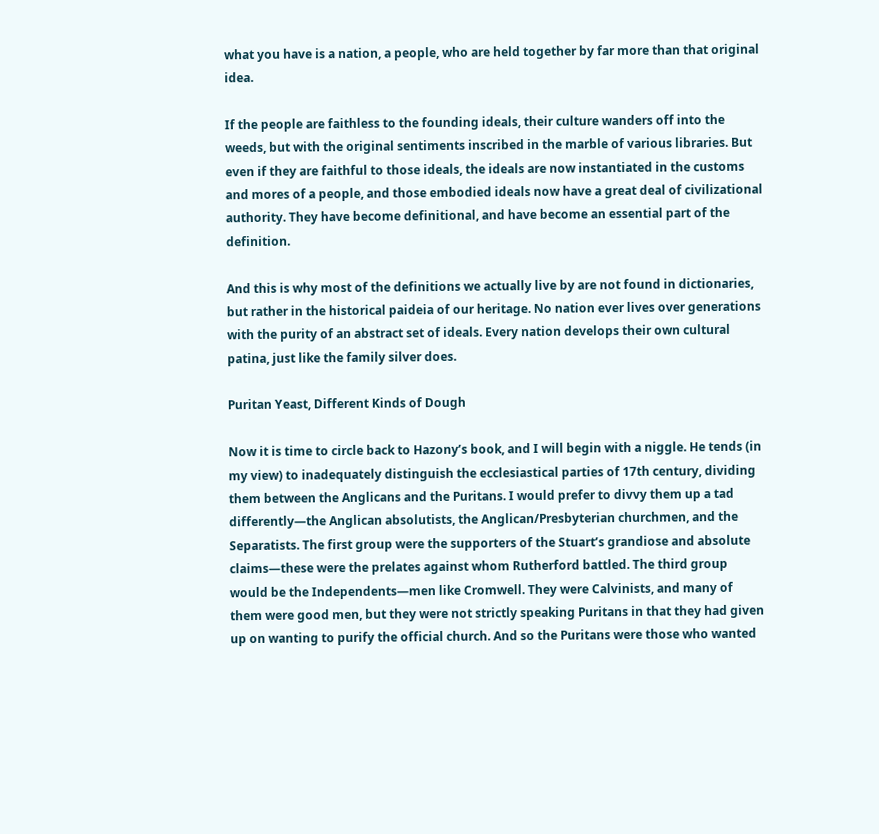what you have is a nation, a people, who are held together by far more than that original idea.

If the people are faithless to the founding ideals, their culture wanders off into the weeds, but with the original sentiments inscribed in the marble of various libraries. But even if they are faithful to those ideals, the ideals are now instantiated in the customs and mores of a people, and those embodied ideals now have a great deal of civilizational authority. They have become definitional, and have become an essential part of the definition.

And this is why most of the definitions we actually live by are not found in dictionaries, but rather in the historical paideia of our heritage. No nation ever lives over generations with the purity of an abstract set of ideals. Every nation develops their own cultural patina, just like the family silver does.

Puritan Yeast, Different Kinds of Dough

Now it is time to circle back to Hazony’s book, and I will begin with a niggle. He tends (in my view) to inadequately distinguish the ecclesiastical parties of 17th century, dividing them between the Anglicans and the Puritans. I would prefer to divvy them up a tad differently—the Anglican absolutists, the Anglican/Presbyterian churchmen, and the Separatists. The first group were the supporters of the Stuart’s grandiose and absolute claims—these were the prelates against whom Rutherford battled. The third group would be the Independents—men like Cromwell. They were Calvinists, and many of them were good men, but they were not strictly speaking Puritans in that they had given up on wanting to purify the official church. And so the Puritans were those who wanted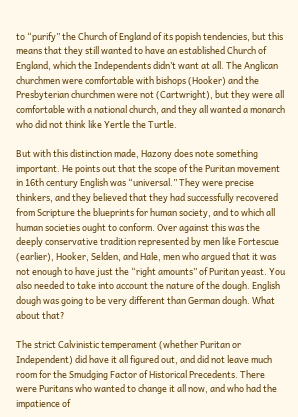to “purify” the Church of England of its popish tendencies, but this means that they still wanted to have an established Church of England, which the Independents didn’t want at all. The Anglican churchmen were comfortable with bishops (Hooker) and the Presbyterian churchmen were not (Cartwright), but they were all comfortable with a national church, and they all wanted a monarch who did not think like Yertle the Turtle.

But with this distinction made, Hazony does note something important. He points out that the scope of the Puritan movement in 16th century English was “universal.” They were precise thinkers, and they believed that they had successfully recovered from Scripture the blueprints for human society, and to which all human societies ought to conform. Over against this was the deeply conservative tradition represented by men like Fortescue (earlier), Hooker, Selden, and Hale, men who argued that it was not enough to have just the “right amounts” of Puritan yeast. You also needed to take into account the nature of the dough. English dough was going to be very different than German dough. What about that?

The strict Calvinistic temperament (whether Puritan or Independent) did have it all figured out, and did not leave much room for the Smudging Factor of Historical Precedents. There were Puritans who wanted to change it all now, and who had the impatience of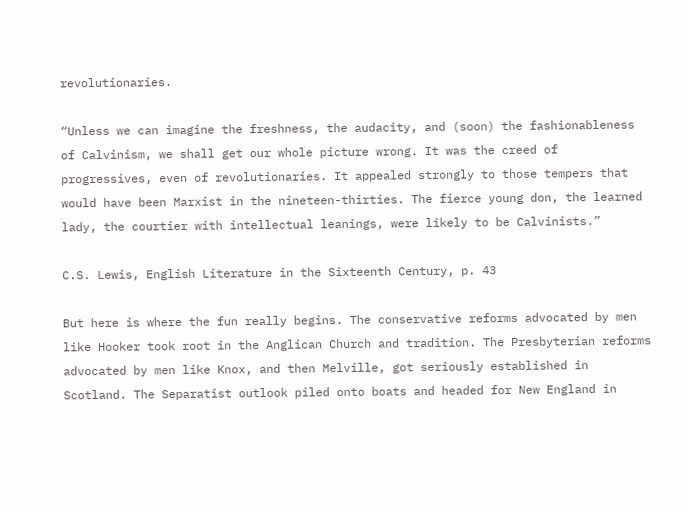revolutionaries.

“Unless we can imagine the freshness, the audacity, and (soon) the fashionableness of Calvinism, we shall get our whole picture wrong. It was the creed of progressives, even of revolutionaries. It appealed strongly to those tempers that would have been Marxist in the nineteen-thirties. The fierce young don, the learned lady, the courtier with intellectual leanings, were likely to be Calvinists.”

C.S. Lewis, English Literature in the Sixteenth Century, p. 43

But here is where the fun really begins. The conservative reforms advocated by men like Hooker took root in the Anglican Church and tradition. The Presbyterian reforms advocated by men like Knox, and then Melville, got seriously established in Scotland. The Separatist outlook piled onto boats and headed for New England in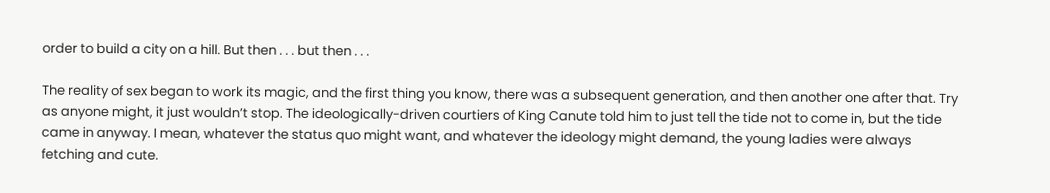order to build a city on a hill. But then . . . but then . . .

The reality of sex began to work its magic, and the first thing you know, there was a subsequent generation, and then another one after that. Try as anyone might, it just wouldn’t stop. The ideologically-driven courtiers of King Canute told him to just tell the tide not to come in, but the tide came in anyway. I mean, whatever the status quo might want, and whatever the ideology might demand, the young ladies were always fetching and cute.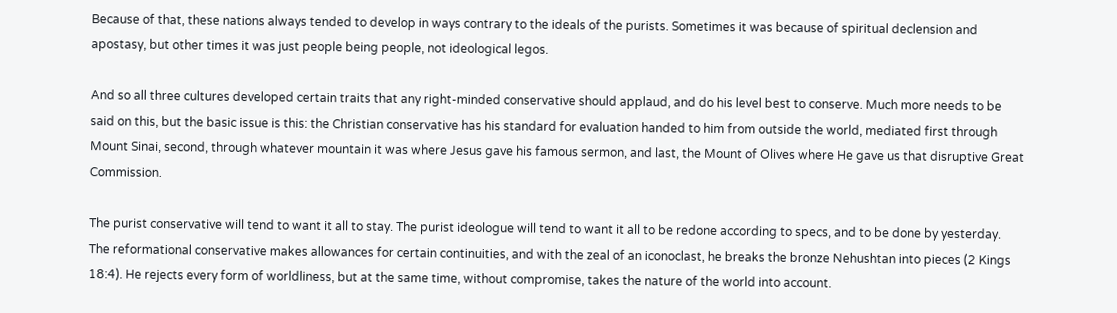Because of that, these nations always tended to develop in ways contrary to the ideals of the purists. Sometimes it was because of spiritual declension and apostasy, but other times it was just people being people, not ideological legos.

And so all three cultures developed certain traits that any right-minded conservative should applaud, and do his level best to conserve. Much more needs to be said on this, but the basic issue is this: the Christian conservative has his standard for evaluation handed to him from outside the world, mediated first through Mount Sinai, second, through whatever mountain it was where Jesus gave his famous sermon, and last, the Mount of Olives where He gave us that disruptive Great Commission.

The purist conservative will tend to want it all to stay. The purist ideologue will tend to want it all to be redone according to specs, and to be done by yesterday. The reformational conservative makes allowances for certain continuities, and with the zeal of an iconoclast, he breaks the bronze Nehushtan into pieces (2 Kings 18:4). He rejects every form of worldliness, but at the same time, without compromise, takes the nature of the world into account.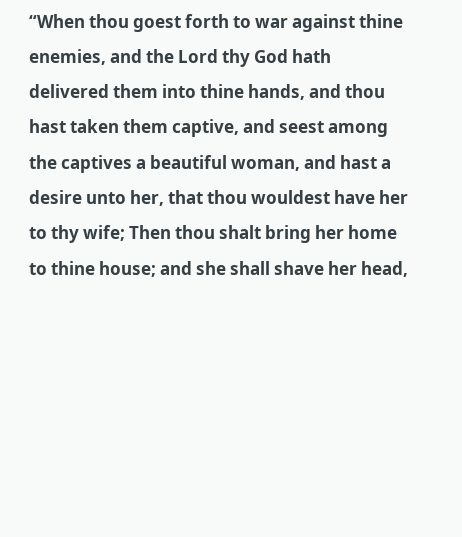“When thou goest forth to war against thine enemies, and the Lord thy God hath delivered them into thine hands, and thou hast taken them captive, and seest among the captives a beautiful woman, and hast a desire unto her, that thou wouldest have her to thy wife; Then thou shalt bring her home to thine house; and she shall shave her head,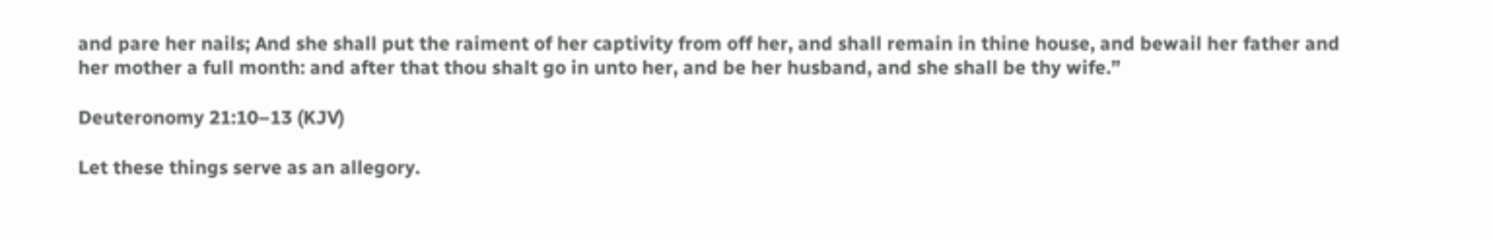and pare her nails; And she shall put the raiment of her captivity from off her, and shall remain in thine house, and bewail her father and her mother a full month: and after that thou shalt go in unto her, and be her husband, and she shall be thy wife.”

Deuteronomy 21:10–13 (KJV)

Let these things serve as an allegory.